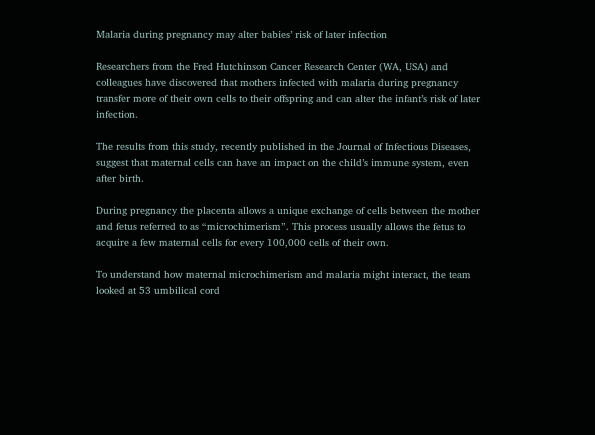Malaria during pregnancy may alter babies’ risk of later infection

Researchers from the Fred Hutchinson Cancer Research Center (WA, USA) and colleagues have discovered that mothers infected with malaria during pregnancy transfer more of their own cells to their offspring and can alter the infant’s risk of later infection.

The results from this study, recently published in the Journal of Infectious Diseases, suggest that maternal cells can have an impact on the child’s immune system, even after birth.

During pregnancy the placenta allows a unique exchange of cells between the mother and fetus referred to as “microchimerism”. This process usually allows the fetus to acquire a few maternal cells for every 100,000 cells of their own.

To understand how maternal microchimerism and malaria might interact, the team looked at 53 umbilical cord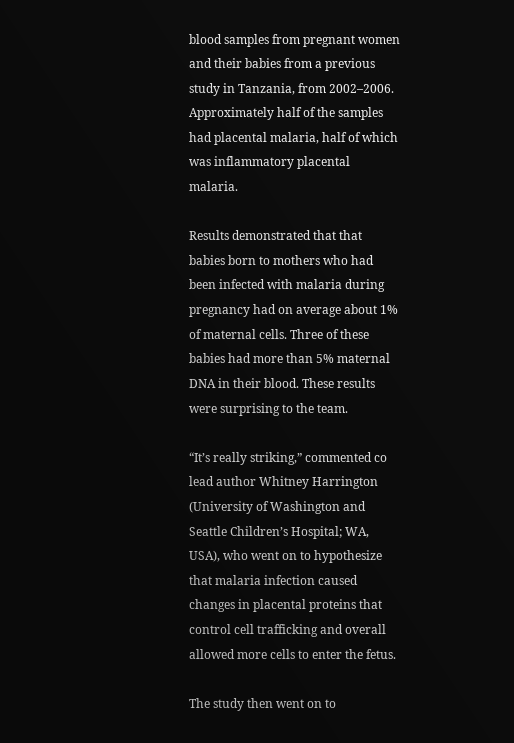blood samples from pregnant women and their babies from a previous study in Tanzania, from 2002–2006. Approximately half of the samples had placental malaria, half of which was inflammatory placental malaria.

Results demonstrated that that babies born to mothers who had been infected with malaria during pregnancy had on average about 1% of maternal cells. Three of these babies had more than 5% maternal DNA in their blood. These results were surprising to the team.

“It’s really striking,” commented co lead author Whitney Harrington (University of Washington and Seattle Children’s Hospital; WA, USA), who went on to hypothesize that malaria infection caused changes in placental proteins that control cell trafficking and overall allowed more cells to enter the fetus.

The study then went on to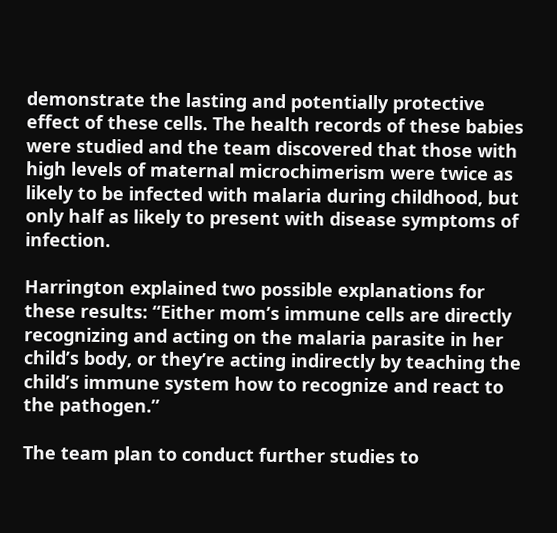demonstrate the lasting and potentially protective effect of these cells. The health records of these babies were studied and the team discovered that those with high levels of maternal microchimerism were twice as likely to be infected with malaria during childhood, but only half as likely to present with disease symptoms of infection.

Harrington explained two possible explanations for these results: “Either mom’s immune cells are directly recognizing and acting on the malaria parasite in her child’s body, or they’re acting indirectly by teaching the child’s immune system how to recognize and react to the pathogen.”

The team plan to conduct further studies to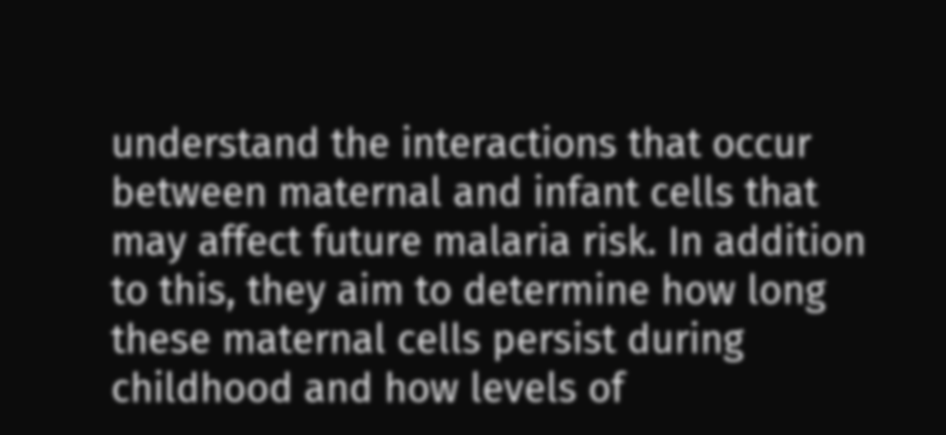understand the interactions that occur between maternal and infant cells that may affect future malaria risk. In addition to this, they aim to determine how long these maternal cells persist during childhood and how levels of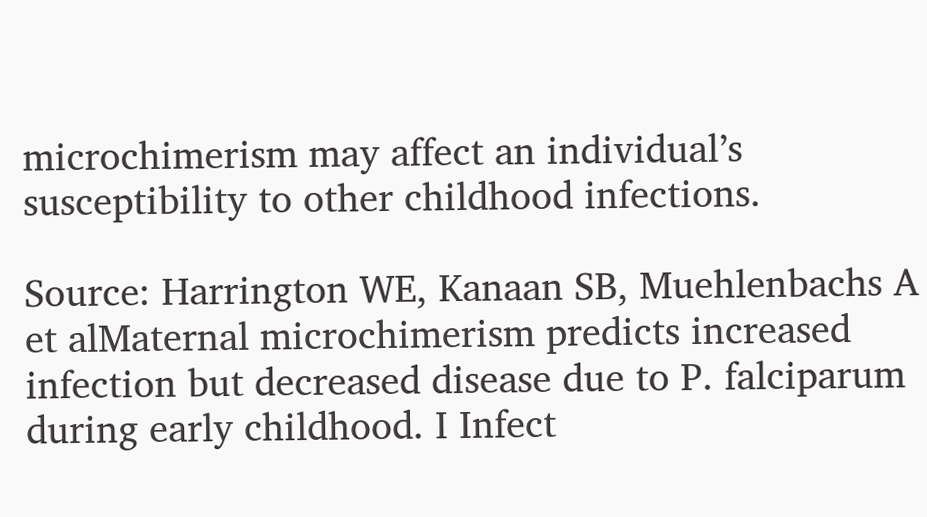microchimerism may affect an individual’s susceptibility to other childhood infections.

Source: Harrington WE, Kanaan SB, Muehlenbachs A et alMaternal microchimerism predicts increased infection but decreased disease due to P. falciparum during early childhood. I Infect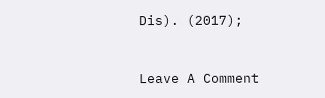Dis). (2017);


Leave A Comment